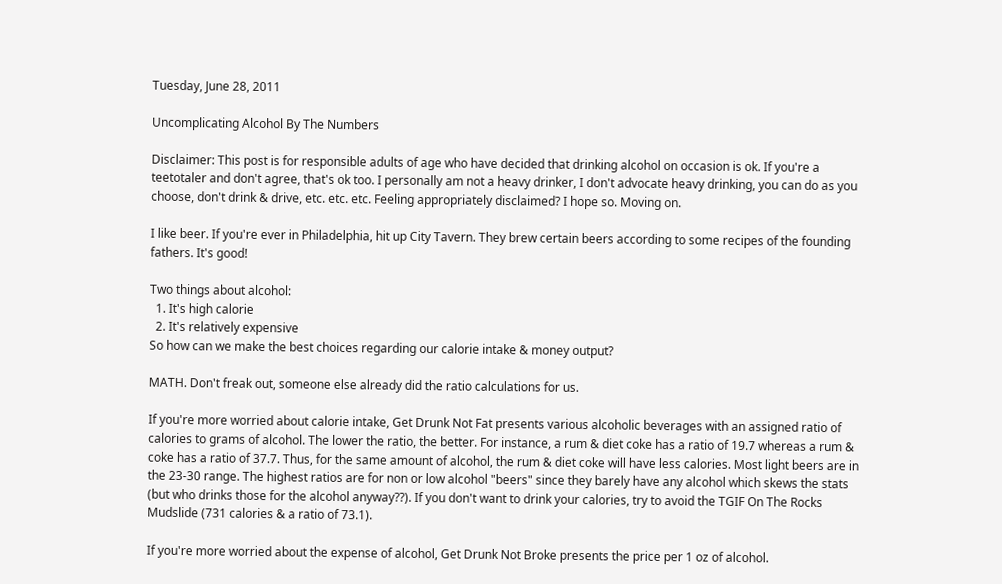Tuesday, June 28, 2011

Uncomplicating Alcohol By The Numbers

Disclaimer: This post is for responsible adults of age who have decided that drinking alcohol on occasion is ok. If you're a teetotaler and don't agree, that's ok too. I personally am not a heavy drinker, I don't advocate heavy drinking, you can do as you choose, don't drink & drive, etc. etc. etc. Feeling appropriately disclaimed? I hope so. Moving on.

I like beer. If you're ever in Philadelphia, hit up City Tavern. They brew certain beers according to some recipes of the founding fathers. It's good!

Two things about alcohol:
  1. It's high calorie
  2. It's relatively expensive
So how can we make the best choices regarding our calorie intake & money output?

MATH. Don't freak out, someone else already did the ratio calculations for us.

If you're more worried about calorie intake, Get Drunk Not Fat presents various alcoholic beverages with an assigned ratio of calories to grams of alcohol. The lower the ratio, the better. For instance, a rum & diet coke has a ratio of 19.7 whereas a rum & coke has a ratio of 37.7. Thus, for the same amount of alcohol, the rum & diet coke will have less calories. Most light beers are in the 23-30 range. The highest ratios are for non or low alcohol "beers" since they barely have any alcohol which skews the stats (but who drinks those for the alcohol anyway??). If you don't want to drink your calories, try to avoid the TGIF On The Rocks Mudslide (731 calories & a ratio of 73.1).

If you're more worried about the expense of alcohol, Get Drunk Not Broke presents the price per 1 oz of alcohol.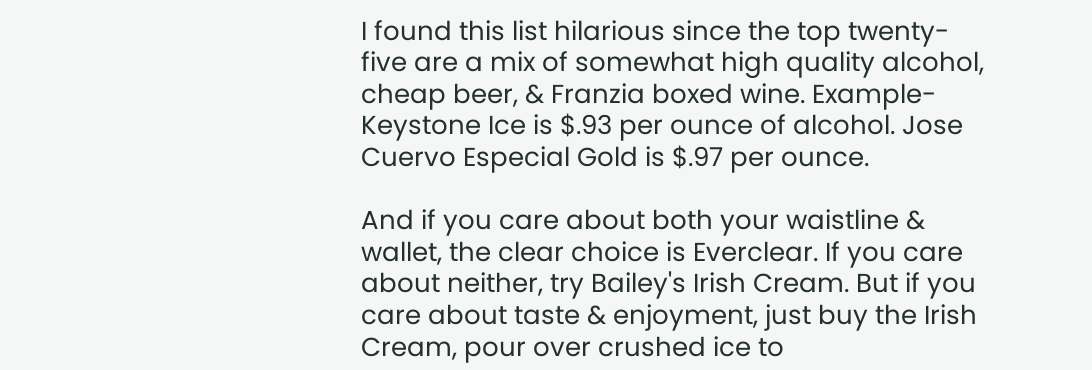I found this list hilarious since the top twenty-five are a mix of somewhat high quality alcohol, cheap beer, & Franzia boxed wine. Example- Keystone Ice is $.93 per ounce of alcohol. Jose Cuervo Especial Gold is $.97 per ounce.

And if you care about both your waistline & wallet, the clear choice is Everclear. If you care about neither, try Bailey's Irish Cream. But if you care about taste & enjoyment, just buy the Irish Cream, pour over crushed ice to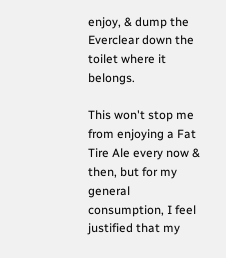enjoy, & dump the Everclear down the toilet where it belongs.

This won't stop me from enjoying a Fat Tire Ale every now & then, but for my general consumption, I feel justified that my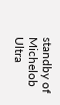standby of Michelob Ultra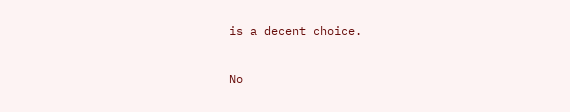is a decent choice.

No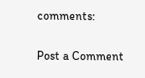comments:

Post a Comment